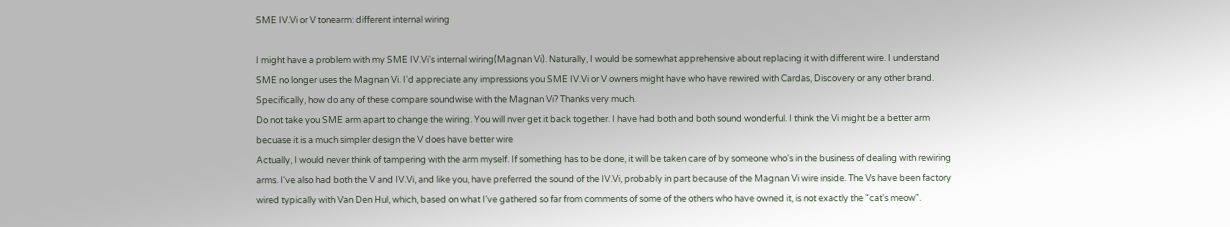SME IV.Vi or V tonearm: different internal wiring

I might have a problem with my SME IV.Vi's internal wiring(Magnan Vi). Naturally, I would be somewhat apprehensive about replacing it with different wire. I understand SME no longer uses the Magnan Vi. I'd appreciate any impressions you SME IV.Vi or V owners might have who have rewired with Cardas, Discovery or any other brand. Specifically, how do any of these compare soundwise with the Magnan Vi? Thanks very much.
Do not take you SME arm apart to change the wiring. You will nver get it back together. I have had both and both sound wonderful. I think the Vi might be a better arm becuase it is a much simpler design the V does have better wire
Actually, I would never think of tampering with the arm myself. If something has to be done, it will be taken care of by someone who's in the business of dealing with rewiring arms. I've also had both the V and IV.Vi, and like you, have preferred the sound of the IV.Vi, probably in part because of the Magnan Vi wire inside. The Vs have been factory wired typically with Van Den Hul, which, based on what I've gathered so far from comments of some of the others who have owned it, is not exactly the "cat's meow".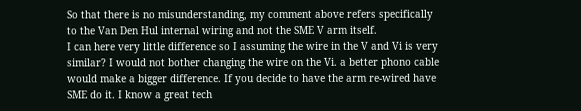So that there is no misunderstanding, my comment above refers specifically to the Van Den Hul internal wiring and not the SME V arm itself.
I can here very little difference so I assuming the wire in the V and Vi is very similar? I would not bother changing the wire on the Vi. a better phono cable would make a bigger difference. If you decide to have the arm re-wired have SME do it. I know a great tech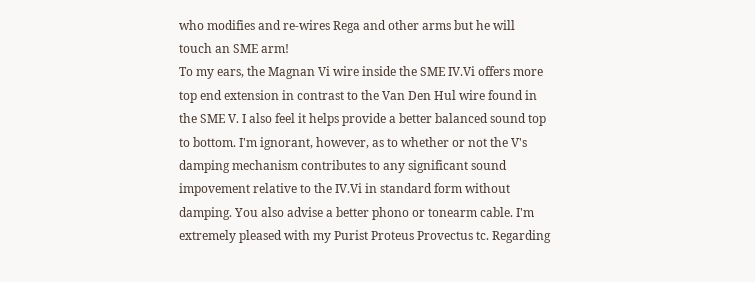who modifies and re-wires Rega and other arms but he will touch an SME arm!
To my ears, the Magnan Vi wire inside the SME IV.Vi offers more top end extension in contrast to the Van Den Hul wire found in the SME V. I also feel it helps provide a better balanced sound top to bottom. I'm ignorant, however, as to whether or not the V's damping mechanism contributes to any significant sound impovement relative to the IV.Vi in standard form without damping. You also advise a better phono or tonearm cable. I'm extremely pleased with my Purist Proteus Provectus tc. Regarding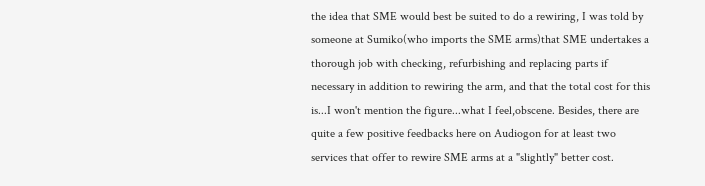the idea that SME would best be suited to do a rewiring, I was told by someone at Sumiko(who imports the SME arms)that SME undertakes a thorough job with checking, refurbishing and replacing parts if necessary in addition to rewiring the arm, and that the total cost for this is...I won't mention the figure...what I feel,obscene. Besides, there are quite a few positive feedbacks here on Audiogon for at least two services that offer to rewire SME arms at a "slightly" better cost.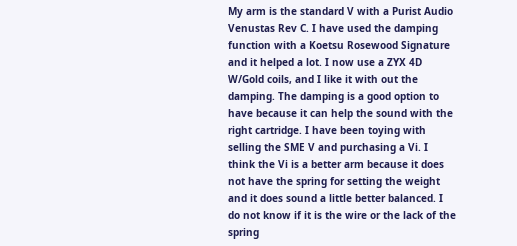My arm is the standard V with a Purist Audio Venustas Rev C. I have used the damping function with a Koetsu Rosewood Signature and it helped a lot. I now use a ZYX 4D W/Gold coils, and I like it with out the damping. The damping is a good option to have because it can help the sound with the right cartridge. I have been toying with selling the SME V and purchasing a Vi. I think the Vi is a better arm because it does not have the spring for setting the weight and it does sound a little better balanced. I do not know if it is the wire or the lack of the spring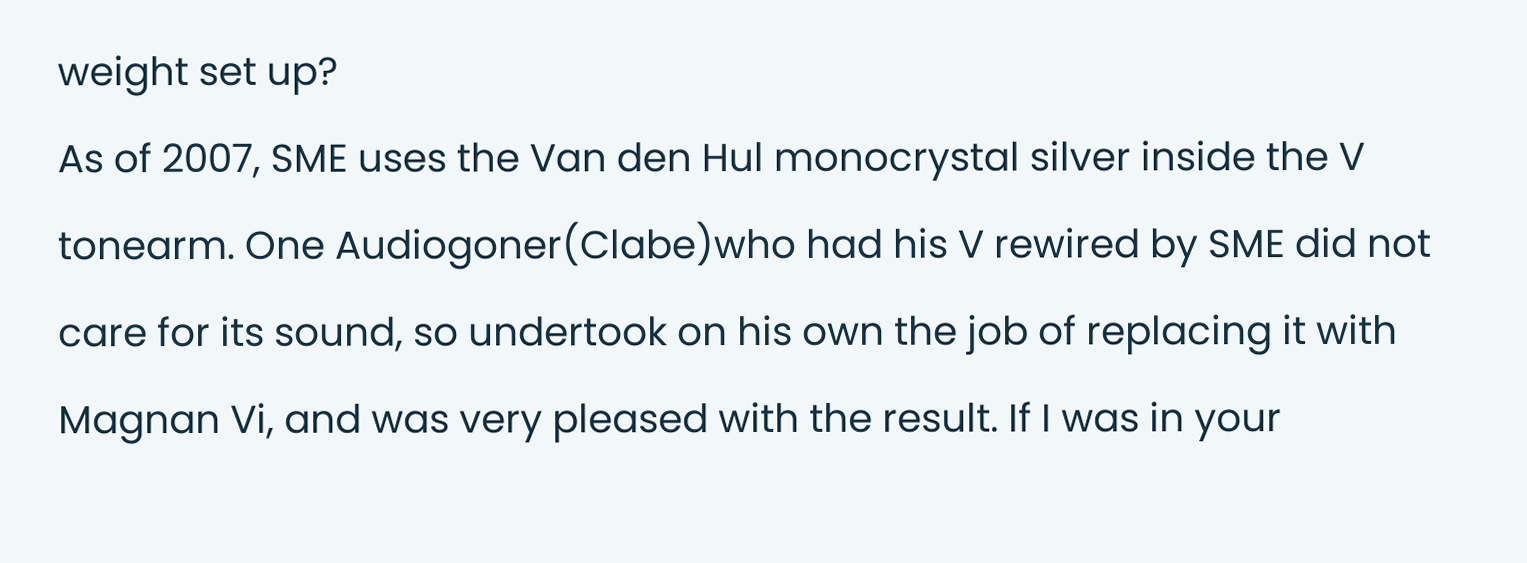weight set up?
As of 2007, SME uses the Van den Hul monocrystal silver inside the V tonearm. One Audiogoner(Clabe)who had his V rewired by SME did not care for its sound, so undertook on his own the job of replacing it with Magnan Vi, and was very pleased with the result. If I was in your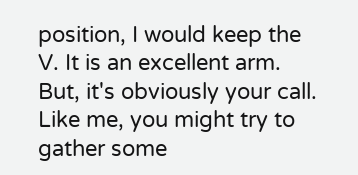position, I would keep the V. It is an excellent arm. But, it's obviously your call. Like me, you might try to gather some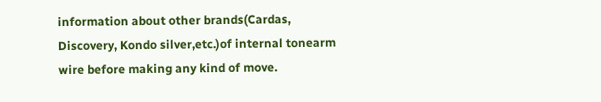information about other brands(Cardas, Discovery, Kondo silver,etc.)of internal tonearm wire before making any kind of move.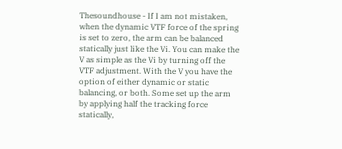Thesoundhouse - If I am not mistaken, when the dynamic VTF force of the spring is set to zero, the arm can be balanced statically just like the Vi. You can make the V as simple as the Vi by turning off the VTF adjustment. With the V you have the option of either dynamic or static balancing, or both. Some set up the arm by applying half the tracking force statically,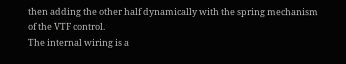then adding the other half dynamically with the spring mechanism of the VTF control.
The internal wiring is a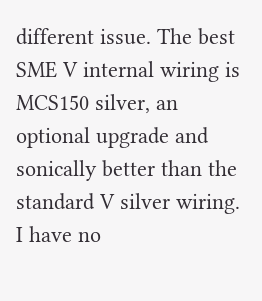different issue. The best SME V internal wiring is MCS150 silver, an optional upgrade and sonically better than the standard V silver wiring. I have no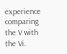experience comparing the V with the Vi.